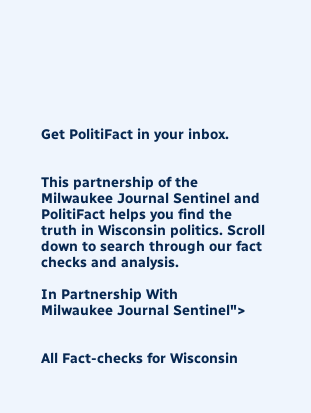Get PolitiFact in your inbox.


This partnership of the Milwaukee Journal Sentinel and PolitiFact helps you find the truth in Wisconsin politics. Scroll down to search through our fact checks and analysis.

In Partnership With
Milwaukee Journal Sentinel">


All Fact-checks for Wisconsin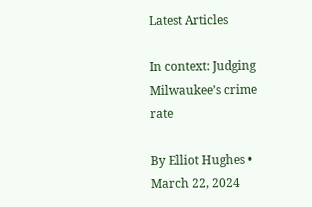Latest Articles

In context: Judging Milwaukee’s crime rate

By Elliot Hughes • March 22, 2024